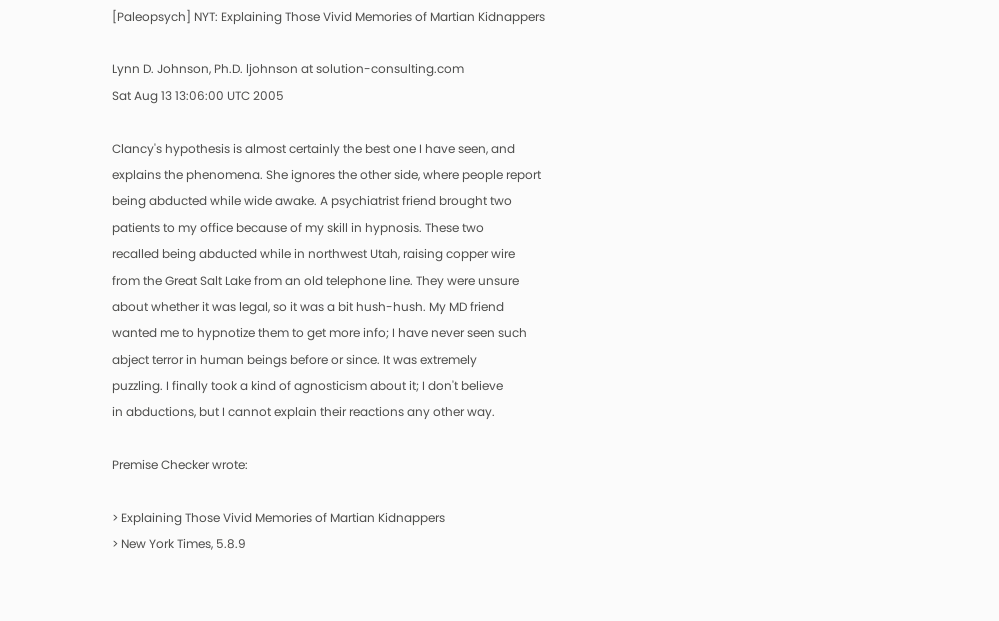[Paleopsych] NYT: Explaining Those Vivid Memories of Martian Kidnappers

Lynn D. Johnson, Ph.D. ljohnson at solution-consulting.com
Sat Aug 13 13:06:00 UTC 2005

Clancy's hypothesis is almost certainly the best one I have seen, and
explains the phenomena. She ignores the other side, where people report
being abducted while wide awake. A psychiatrist friend brought two
patients to my office because of my skill in hypnosis. These two
recalled being abducted while in northwest Utah, raising copper wire
from the Great Salt Lake from an old telephone line. They were unsure
about whether it was legal, so it was a bit hush-hush. My MD friend
wanted me to hypnotize them to get more info; I have never seen such
abject terror in human beings before or since. It was extremely
puzzling. I finally took a kind of agnosticism about it; I don't believe
in abductions, but I cannot explain their reactions any other way.

Premise Checker wrote:

> Explaining Those Vivid Memories of Martian Kidnappers
> New York Times, 5.8.9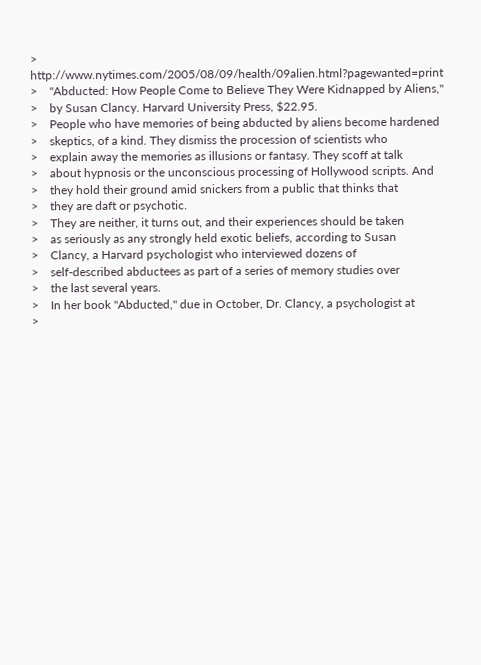> http://www.nytimes.com/2005/08/09/health/09alien.html?pagewanted=print
>    "Abducted: How People Come to Believe They Were Kidnapped by Aliens,"
>    by Susan Clancy. Harvard University Press, $22.95.
>    People who have memories of being abducted by aliens become hardened
>    skeptics, of a kind. They dismiss the procession of scientists who
>    explain away the memories as illusions or fantasy. They scoff at talk
>    about hypnosis or the unconscious processing of Hollywood scripts. And
>    they hold their ground amid snickers from a public that thinks that
>    they are daft or psychotic.
>    They are neither, it turns out, and their experiences should be taken
>    as seriously as any strongly held exotic beliefs, according to Susan
>    Clancy, a Harvard psychologist who interviewed dozens of
>    self-described abductees as part of a series of memory studies over
>    the last several years.
>    In her book "Abducted," due in October, Dr. Clancy, a psychologist at
>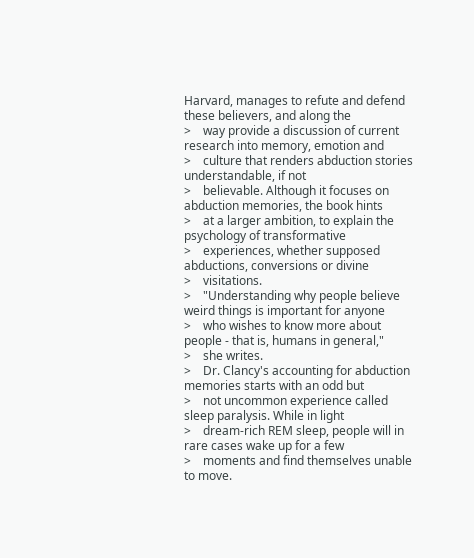Harvard, manages to refute and defend these believers, and along the
>    way provide a discussion of current research into memory, emotion and
>    culture that renders abduction stories understandable, if not
>    believable. Although it focuses on abduction memories, the book hints
>    at a larger ambition, to explain the psychology of transformative
>    experiences, whether supposed abductions, conversions or divine
>    visitations.
>    "Understanding why people believe weird things is important for anyone
>    who wishes to know more about people - that is, humans in general,"
>    she writes.
>    Dr. Clancy's accounting for abduction memories starts with an odd but
>    not uncommon experience called sleep paralysis. While in light
>    dream-rich REM sleep, people will in rare cases wake up for a few
>    moments and find themselves unable to move.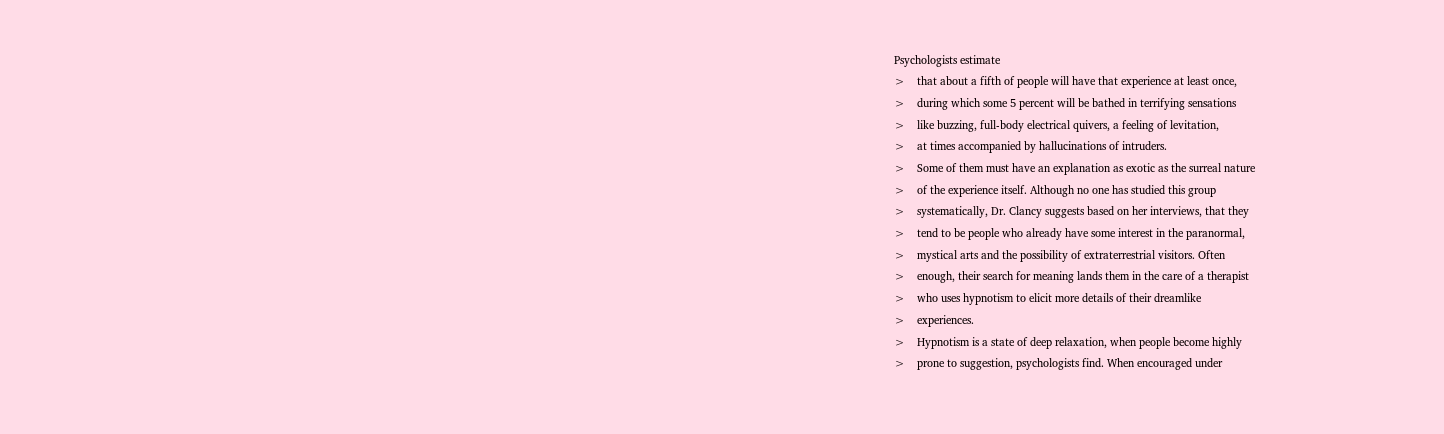Psychologists estimate
>    that about a fifth of people will have that experience at least once,
>    during which some 5 percent will be bathed in terrifying sensations
>    like buzzing, full-body electrical quivers, a feeling of levitation,
>    at times accompanied by hallucinations of intruders.
>    Some of them must have an explanation as exotic as the surreal nature
>    of the experience itself. Although no one has studied this group
>    systematically, Dr. Clancy suggests based on her interviews, that they
>    tend to be people who already have some interest in the paranormal,
>    mystical arts and the possibility of extraterrestrial visitors. Often
>    enough, their search for meaning lands them in the care of a therapist
>    who uses hypnotism to elicit more details of their dreamlike
>    experiences.
>    Hypnotism is a state of deep relaxation, when people become highly
>    prone to suggestion, psychologists find. When encouraged under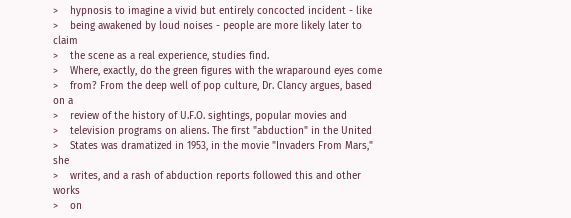>    hypnosis to imagine a vivid but entirely concocted incident - like
>    being awakened by loud noises - people are more likely later to claim
>    the scene as a real experience, studies find.
>    Where, exactly, do the green figures with the wraparound eyes come
>    from? From the deep well of pop culture, Dr. Clancy argues, based on a
>    review of the history of U.F.O. sightings, popular movies and
>    television programs on aliens. The first "abduction" in the United
>    States was dramatized in 1953, in the movie "Invaders From Mars," she
>    writes, and a rash of abduction reports followed this and other works
>    on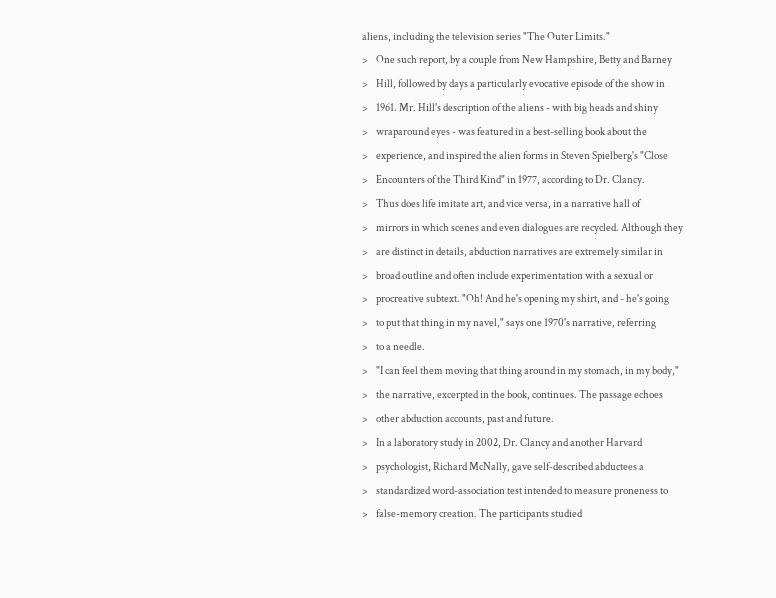aliens, including the television series "The Outer Limits."
>    One such report, by a couple from New Hampshire, Betty and Barney
>    Hill, followed by days a particularly evocative episode of the show in
>    1961. Mr. Hill's description of the aliens - with big heads and shiny
>    wraparound eyes - was featured in a best-selling book about the
>    experience, and inspired the alien forms in Steven Spielberg's "Close
>    Encounters of the Third Kind" in 1977, according to Dr. Clancy.
>    Thus does life imitate art, and vice versa, in a narrative hall of
>    mirrors in which scenes and even dialogues are recycled. Although they
>    are distinct in details, abduction narratives are extremely similar in
>    broad outline and often include experimentation with a sexual or
>    procreative subtext. "Oh! And he's opening my shirt, and - he's going
>    to put that thing in my navel," says one 1970's narrative, referring
>    to a needle.
>    "I can feel them moving that thing around in my stomach, in my body,"
>    the narrative, excerpted in the book, continues. The passage echoes
>    other abduction accounts, past and future.
>    In a laboratory study in 2002, Dr. Clancy and another Harvard
>    psychologist, Richard McNally, gave self-described abductees a
>    standardized word-association test intended to measure proneness to
>    false-memory creation. The participants studied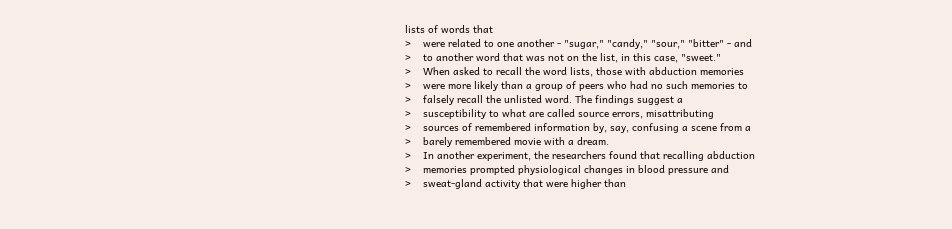lists of words that
>    were related to one another - "sugar," "candy," "sour," "bitter" - and
>    to another word that was not on the list, in this case, "sweet."
>    When asked to recall the word lists, those with abduction memories
>    were more likely than a group of peers who had no such memories to
>    falsely recall the unlisted word. The findings suggest a
>    susceptibility to what are called source errors, misattributing
>    sources of remembered information by, say, confusing a scene from a
>    barely remembered movie with a dream.
>    In another experiment, the researchers found that recalling abduction
>    memories prompted physiological changes in blood pressure and
>    sweat-gland activity that were higher than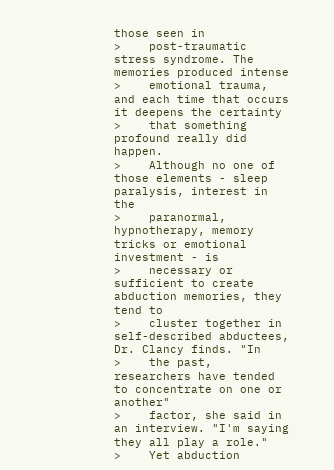those seen in
>    post-traumatic stress syndrome. The memories produced intense
>    emotional trauma, and each time that occurs it deepens the certainty
>    that something profound really did happen.
>    Although no one of those elements - sleep paralysis, interest in the
>    paranormal, hypnotherapy, memory tricks or emotional investment - is
>    necessary or sufficient to create abduction memories, they tend to
>    cluster together in self-described abductees, Dr. Clancy finds. "In
>    the past, researchers have tended to concentrate on one or another"
>    factor, she said in an interview. "I'm saying they all play a role."
>    Yet abduction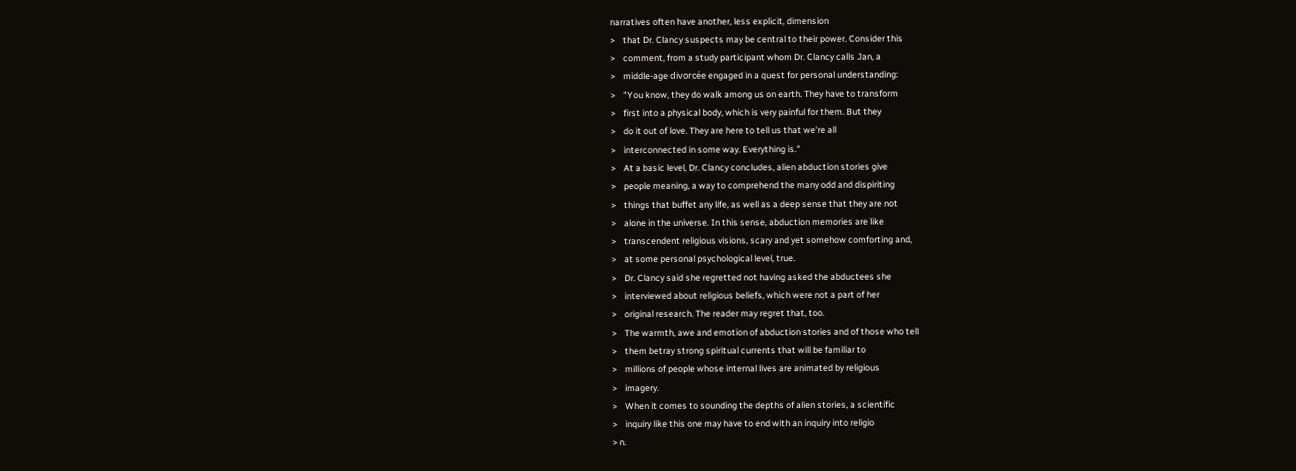narratives often have another, less explicit, dimension
>    that Dr. Clancy suspects may be central to their power. Consider this
>    comment, from a study participant whom Dr. Clancy calls Jan, a
>    middle-age divorcée engaged in a quest for personal understanding:
>    "You know, they do walk among us on earth. They have to transform
>    first into a physical body, which is very painful for them. But they
>    do it out of love. They are here to tell us that we're all
>    interconnected in some way. Everything is."
>    At a basic level, Dr. Clancy concludes, alien abduction stories give
>    people meaning, a way to comprehend the many odd and dispiriting
>    things that buffet any life, as well as a deep sense that they are not
>    alone in the universe. In this sense, abduction memories are like
>    transcendent religious visions, scary and yet somehow comforting and,
>    at some personal psychological level, true.
>    Dr. Clancy said she regretted not having asked the abductees she
>    interviewed about religious beliefs, which were not a part of her
>    original research. The reader may regret that, too.
>    The warmth, awe and emotion of abduction stories and of those who tell
>    them betray strong spiritual currents that will be familiar to
>    millions of people whose internal lives are animated by religious
>    imagery.
>    When it comes to sounding the depths of alien stories, a scientific
>    inquiry like this one may have to end with an inquiry into religio
> n.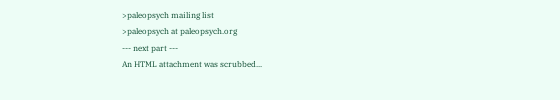>paleopsych mailing list
>paleopsych at paleopsych.org
--- next part ---
An HTML attachment was scrubbed...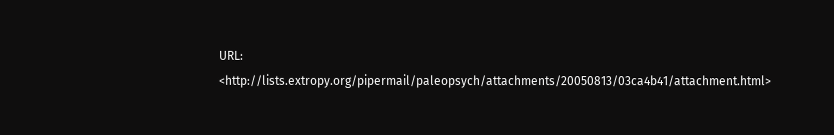URL: <http://lists.extropy.org/pipermail/paleopsych/attachments/20050813/03ca4b41/attachment.html>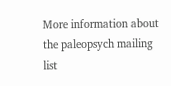More information about the paleopsych mailing list